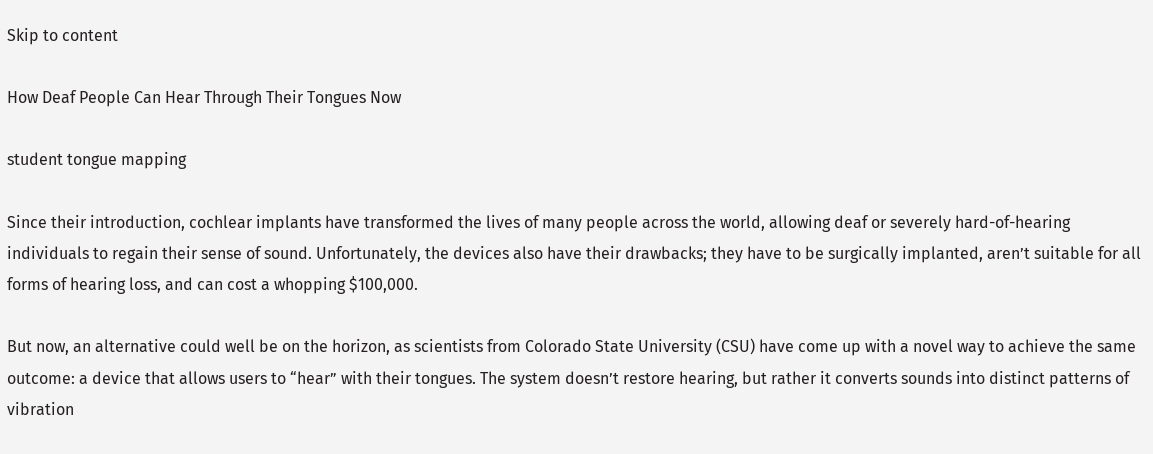Skip to content

How Deaf People Can Hear Through Their Tongues Now

student tongue mapping

Since their introduction, cochlear implants have transformed the lives of many people across the world, allowing deaf or severely hard-of-hearing individuals to regain their sense of sound. Unfortunately, the devices also have their drawbacks; they have to be surgically implanted, aren’t suitable for all forms of hearing loss, and can cost a whopping $100,000.

But now, an alternative could well be on the horizon, as scientists from Colorado State University (CSU) have come up with a novel way to achieve the same outcome: a device that allows users to “hear” with their tongues. The system doesn’t restore hearing, but rather it converts sounds into distinct patterns of vibration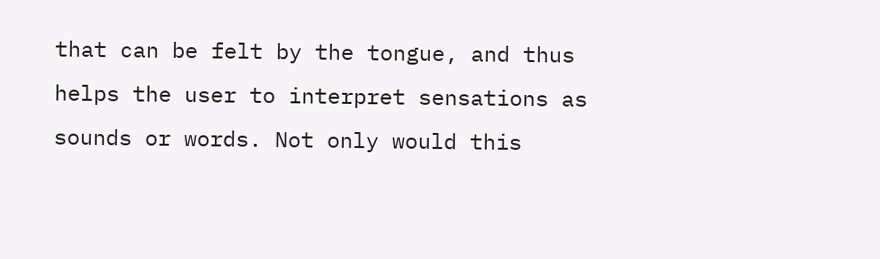that can be felt by the tongue, and thus helps the user to interpret sensations as sounds or words. Not only would this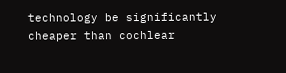technology be significantly cheaper than cochlear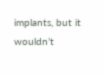implants, but it wouldn’t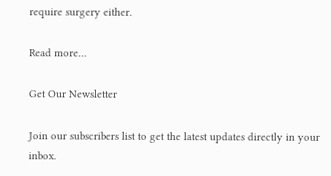require surgery either.

Read more…

Get Our Newsletter

Join our subscribers list to get the latest updates directly in your inbox.